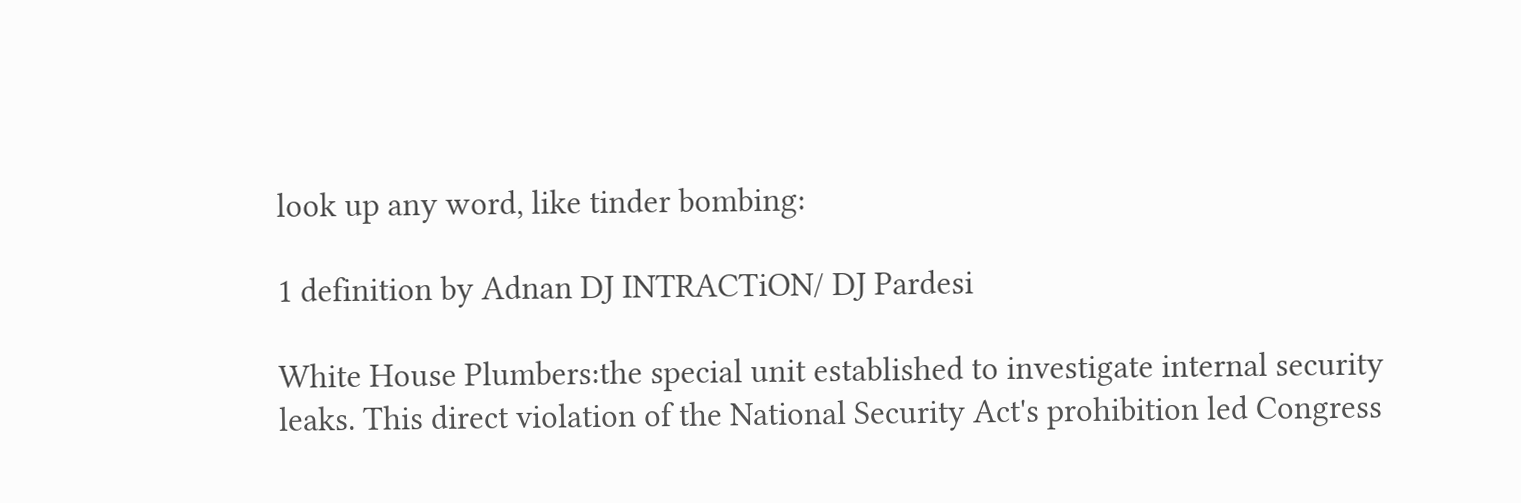look up any word, like tinder bombing:

1 definition by Adnan DJ INTRACTiON/ DJ Pardesi

White House Plumbers:the special unit established to investigate internal security leaks. This direct violation of the National Security Act's prohibition led Congress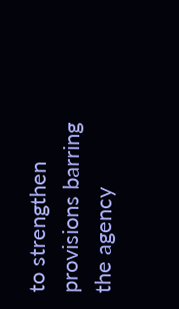to strengthen provisions barring the agency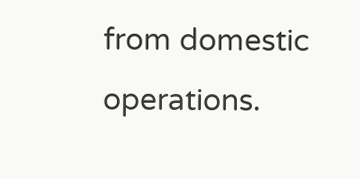from domestic operations.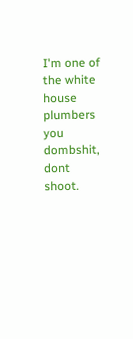I'm one of the white house plumbers you dombshit, dont shoot.